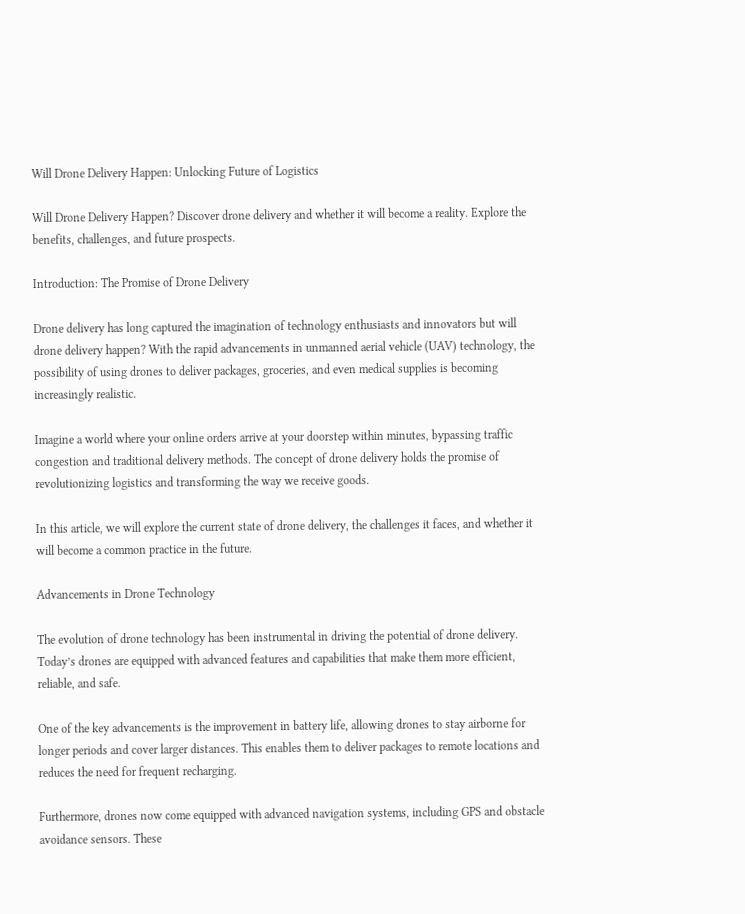Will Drone Delivery Happen: Unlocking Future of Logistics

Will Drone Delivery Happen? Discover drone delivery and whether it will become a reality. Explore the benefits, challenges, and future prospects.

Introduction: The Promise of Drone Delivery

Drone delivery has long captured the imagination of technology enthusiasts and innovators but will drone delivery happen? With the rapid advancements in unmanned aerial vehicle (UAV) technology, the possibility of using drones to deliver packages, groceries, and even medical supplies is becoming increasingly realistic.

Imagine a world where your online orders arrive at your doorstep within minutes, bypassing traffic congestion and traditional delivery methods. The concept of drone delivery holds the promise of revolutionizing logistics and transforming the way we receive goods.

In this article, we will explore the current state of drone delivery, the challenges it faces, and whether it will become a common practice in the future.

Advancements in Drone Technology

The evolution of drone technology has been instrumental in driving the potential of drone delivery. Today’s drones are equipped with advanced features and capabilities that make them more efficient, reliable, and safe.

One of the key advancements is the improvement in battery life, allowing drones to stay airborne for longer periods and cover larger distances. This enables them to deliver packages to remote locations and reduces the need for frequent recharging.

Furthermore, drones now come equipped with advanced navigation systems, including GPS and obstacle avoidance sensors. These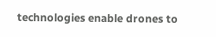technologies enable drones to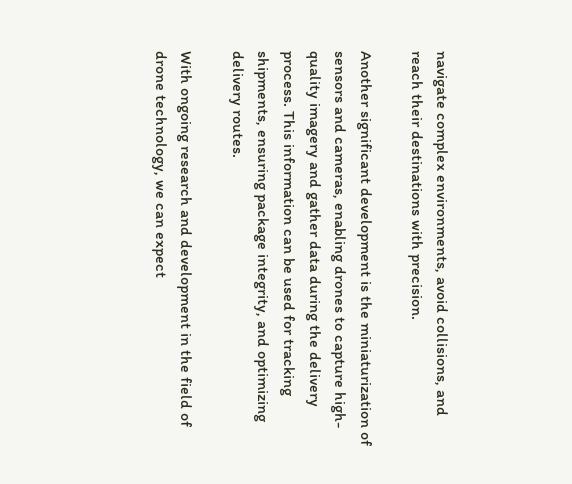navigate complex environments, avoid collisions, and reach their destinations with precision.

Another significant development is the miniaturization of sensors and cameras, enabling drones to capture high-quality imagery and gather data during the delivery process. This information can be used for tracking shipments, ensuring package integrity, and optimizing delivery routes.

With ongoing research and development in the field of drone technology, we can expect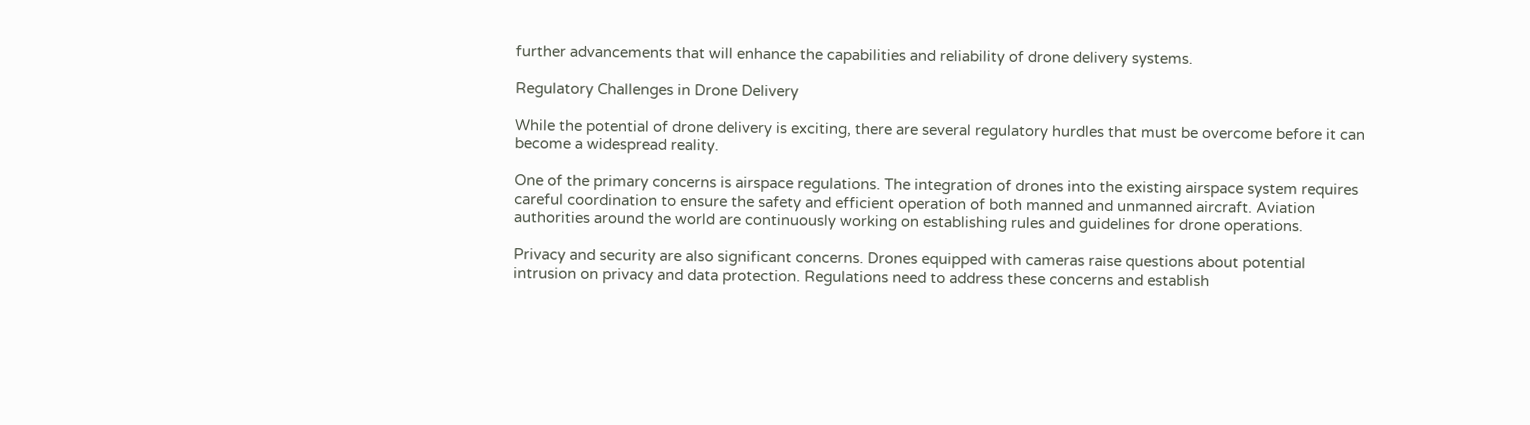further advancements that will enhance the capabilities and reliability of drone delivery systems.

Regulatory Challenges in Drone Delivery

While the potential of drone delivery is exciting, there are several regulatory hurdles that must be overcome before it can become a widespread reality.

One of the primary concerns is airspace regulations. The integration of drones into the existing airspace system requires careful coordination to ensure the safety and efficient operation of both manned and unmanned aircraft. Aviation authorities around the world are continuously working on establishing rules and guidelines for drone operations.

Privacy and security are also significant concerns. Drones equipped with cameras raise questions about potential intrusion on privacy and data protection. Regulations need to address these concerns and establish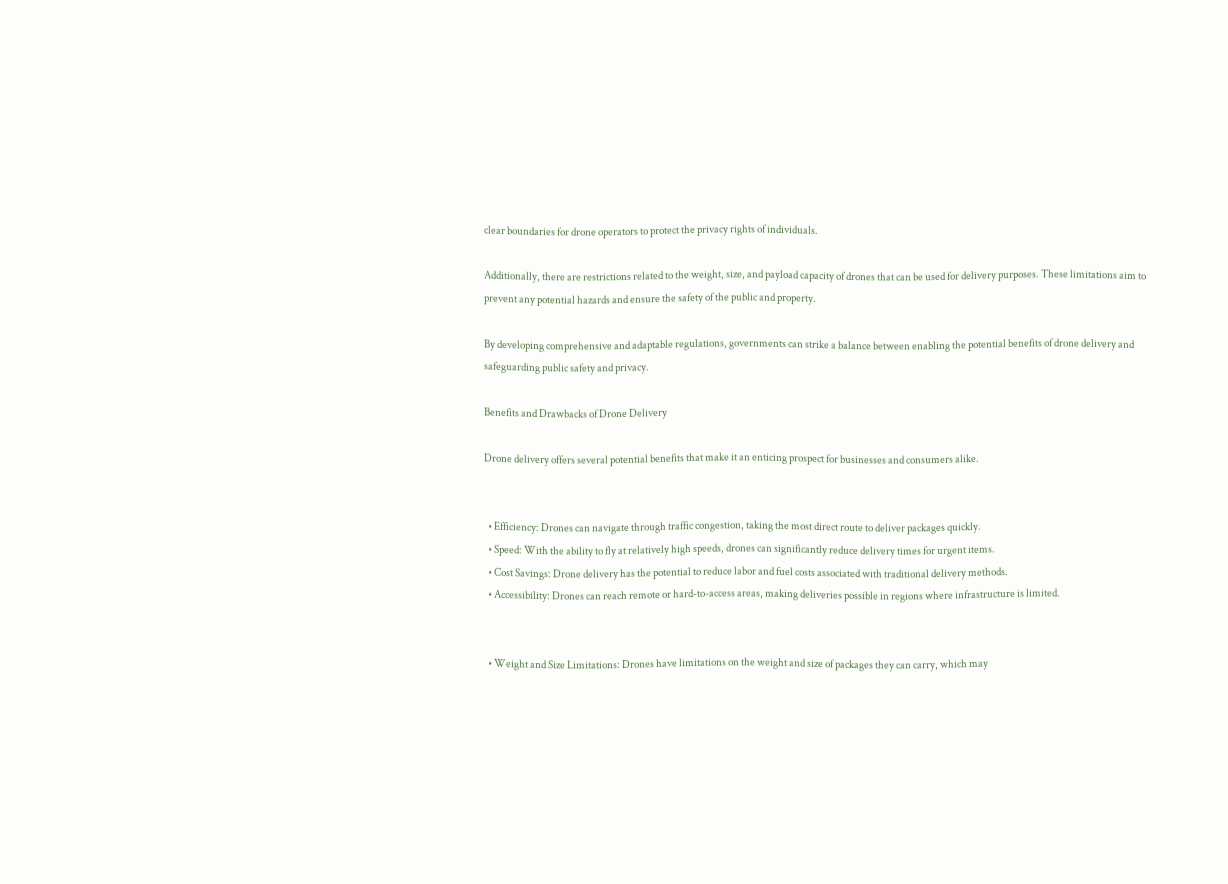clear boundaries for drone operators to protect the privacy rights of individuals.

Additionally, there are restrictions related to the weight, size, and payload capacity of drones that can be used for delivery purposes. These limitations aim to prevent any potential hazards and ensure the safety of the public and property.

By developing comprehensive and adaptable regulations, governments can strike a balance between enabling the potential benefits of drone delivery and safeguarding public safety and privacy.

Benefits and Drawbacks of Drone Delivery

Drone delivery offers several potential benefits that make it an enticing prospect for businesses and consumers alike.


  • Efficiency: Drones can navigate through traffic congestion, taking the most direct route to deliver packages quickly.
  • Speed: With the ability to fly at relatively high speeds, drones can significantly reduce delivery times for urgent items.
  • Cost Savings: Drone delivery has the potential to reduce labor and fuel costs associated with traditional delivery methods.
  • Accessibility: Drones can reach remote or hard-to-access areas, making deliveries possible in regions where infrastructure is limited.


  • Weight and Size Limitations: Drones have limitations on the weight and size of packages they can carry, which may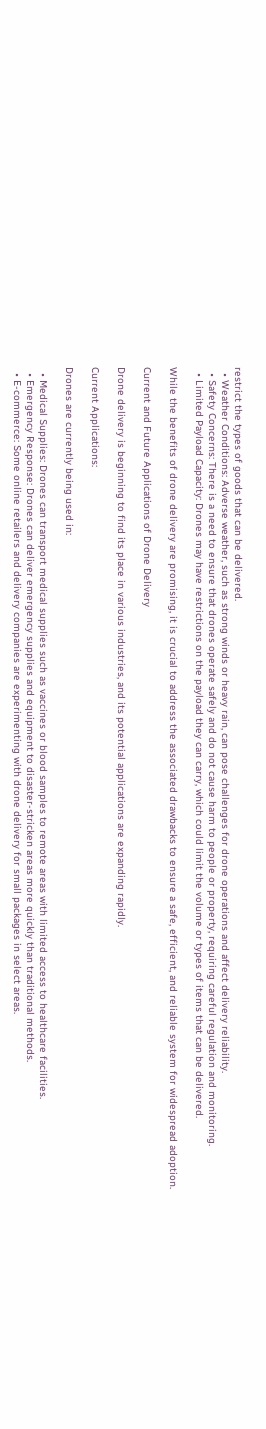restrict the types of goods that can be delivered.
  • Weather Conditions: Adverse weather, such as strong winds or heavy rain, can pose challenges for drone operations and affect delivery reliability.
  • Safety Concerns: There is a need to ensure that drones operate safely and do not cause harm to people or property, requiring careful regulation and monitoring.
  • Limited Payload Capacity: Drones may have restrictions on the payload they can carry, which could limit the volume or types of items that can be delivered.

While the benefits of drone delivery are promising, it is crucial to address the associated drawbacks to ensure a safe, efficient, and reliable system for widespread adoption.

Current and Future Applications of Drone Delivery

Drone delivery is beginning to find its place in various industries, and its potential applications are expanding rapidly.

Current Applications:

Drones are currently being used in:

  • Medical Supplies: Drones can transport medical supplies such as vaccines or blood samples to remote areas with limited access to healthcare facilities.
  • Emergency Response: Drones can deliver emergency supplies and equipment to disaster-stricken areas more quickly than traditional methods.
  • E-commerce: Some online retailers and delivery companies are experimenting with drone delivery for small packages in select areas.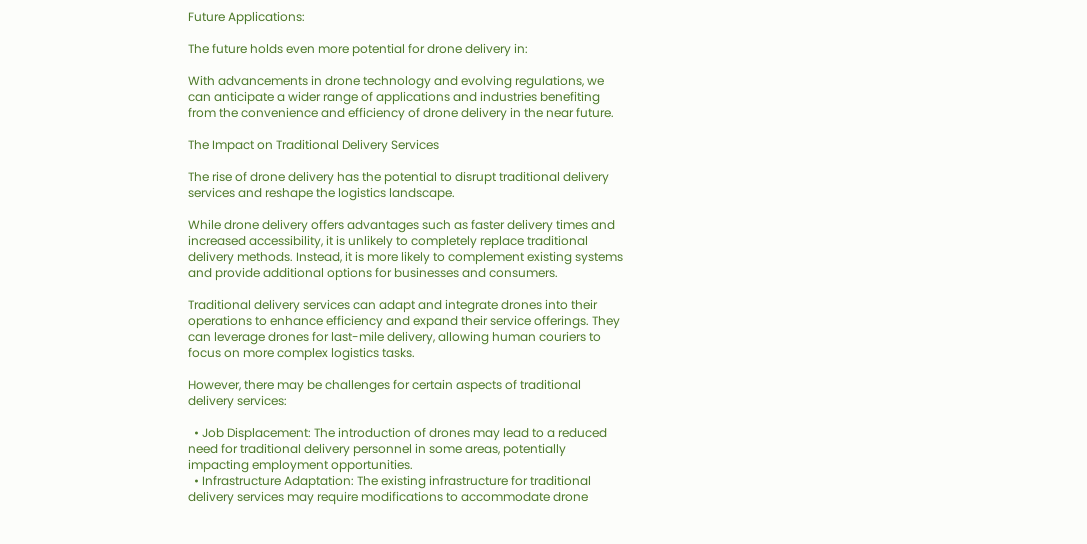Future Applications:

The future holds even more potential for drone delivery in:

With advancements in drone technology and evolving regulations, we can anticipate a wider range of applications and industries benefiting from the convenience and efficiency of drone delivery in the near future.

The Impact on Traditional Delivery Services

The rise of drone delivery has the potential to disrupt traditional delivery services and reshape the logistics landscape.

While drone delivery offers advantages such as faster delivery times and increased accessibility, it is unlikely to completely replace traditional delivery methods. Instead, it is more likely to complement existing systems and provide additional options for businesses and consumers.

Traditional delivery services can adapt and integrate drones into their operations to enhance efficiency and expand their service offerings. They can leverage drones for last-mile delivery, allowing human couriers to focus on more complex logistics tasks.

However, there may be challenges for certain aspects of traditional delivery services:

  • Job Displacement: The introduction of drones may lead to a reduced need for traditional delivery personnel in some areas, potentially impacting employment opportunities.
  • Infrastructure Adaptation: The existing infrastructure for traditional delivery services may require modifications to accommodate drone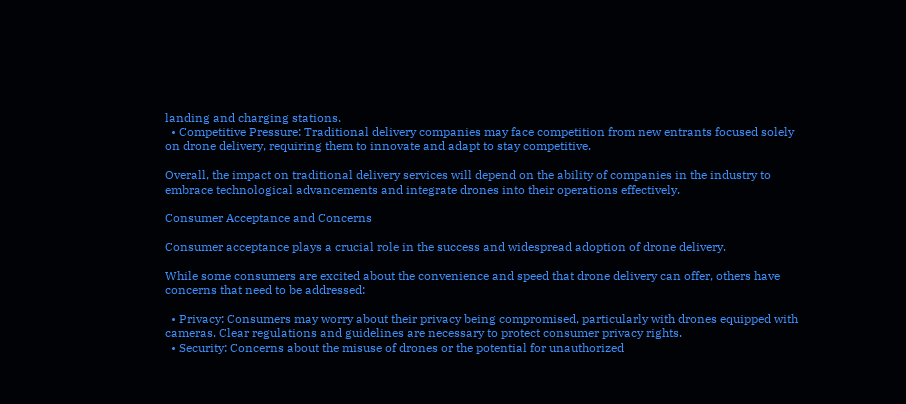landing and charging stations.
  • Competitive Pressure: Traditional delivery companies may face competition from new entrants focused solely on drone delivery, requiring them to innovate and adapt to stay competitive.

Overall, the impact on traditional delivery services will depend on the ability of companies in the industry to embrace technological advancements and integrate drones into their operations effectively.

Consumer Acceptance and Concerns

Consumer acceptance plays a crucial role in the success and widespread adoption of drone delivery.

While some consumers are excited about the convenience and speed that drone delivery can offer, others have concerns that need to be addressed:

  • Privacy: Consumers may worry about their privacy being compromised, particularly with drones equipped with cameras. Clear regulations and guidelines are necessary to protect consumer privacy rights.
  • Security: Concerns about the misuse of drones or the potential for unauthorized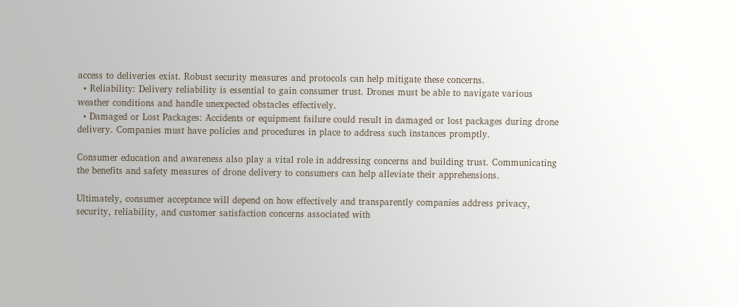access to deliveries exist. Robust security measures and protocols can help mitigate these concerns.
  • Reliability: Delivery reliability is essential to gain consumer trust. Drones must be able to navigate various weather conditions and handle unexpected obstacles effectively.
  • Damaged or Lost Packages: Accidents or equipment failure could result in damaged or lost packages during drone delivery. Companies must have policies and procedures in place to address such instances promptly.

Consumer education and awareness also play a vital role in addressing concerns and building trust. Communicating the benefits and safety measures of drone delivery to consumers can help alleviate their apprehensions.

Ultimately, consumer acceptance will depend on how effectively and transparently companies address privacy, security, reliability, and customer satisfaction concerns associated with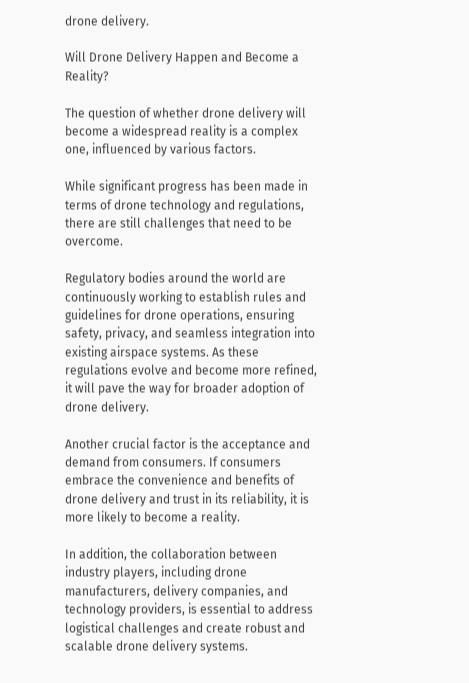drone delivery.

Will Drone Delivery Happen and Become a Reality?

The question of whether drone delivery will become a widespread reality is a complex one, influenced by various factors.

While significant progress has been made in terms of drone technology and regulations, there are still challenges that need to be overcome.

Regulatory bodies around the world are continuously working to establish rules and guidelines for drone operations, ensuring safety, privacy, and seamless integration into existing airspace systems. As these regulations evolve and become more refined, it will pave the way for broader adoption of drone delivery.

Another crucial factor is the acceptance and demand from consumers. If consumers embrace the convenience and benefits of drone delivery and trust in its reliability, it is more likely to become a reality.

In addition, the collaboration between industry players, including drone manufacturers, delivery companies, and technology providers, is essential to address logistical challenges and create robust and scalable drone delivery systems.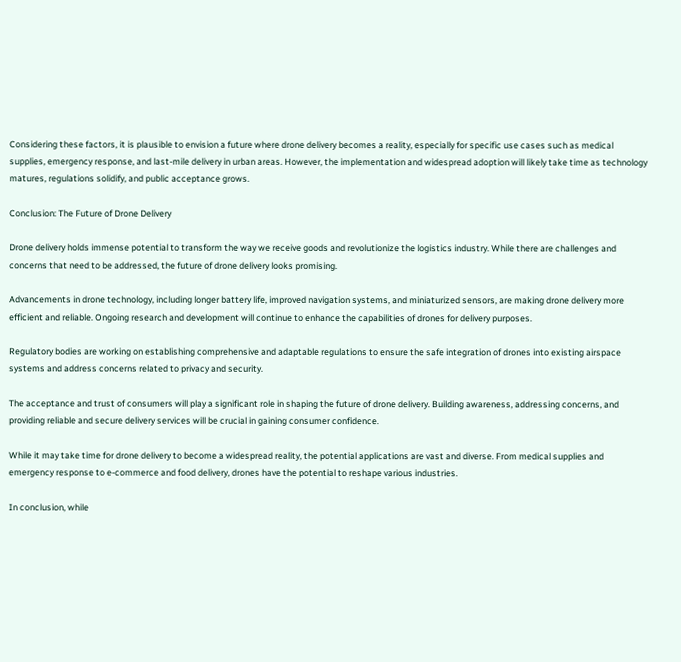Considering these factors, it is plausible to envision a future where drone delivery becomes a reality, especially for specific use cases such as medical supplies, emergency response, and last-mile delivery in urban areas. However, the implementation and widespread adoption will likely take time as technology matures, regulations solidify, and public acceptance grows.

Conclusion: The Future of Drone Delivery

Drone delivery holds immense potential to transform the way we receive goods and revolutionize the logistics industry. While there are challenges and concerns that need to be addressed, the future of drone delivery looks promising.

Advancements in drone technology, including longer battery life, improved navigation systems, and miniaturized sensors, are making drone delivery more efficient and reliable. Ongoing research and development will continue to enhance the capabilities of drones for delivery purposes.

Regulatory bodies are working on establishing comprehensive and adaptable regulations to ensure the safe integration of drones into existing airspace systems and address concerns related to privacy and security.

The acceptance and trust of consumers will play a significant role in shaping the future of drone delivery. Building awareness, addressing concerns, and providing reliable and secure delivery services will be crucial in gaining consumer confidence.

While it may take time for drone delivery to become a widespread reality, the potential applications are vast and diverse. From medical supplies and emergency response to e-commerce and food delivery, drones have the potential to reshape various industries.

In conclusion, while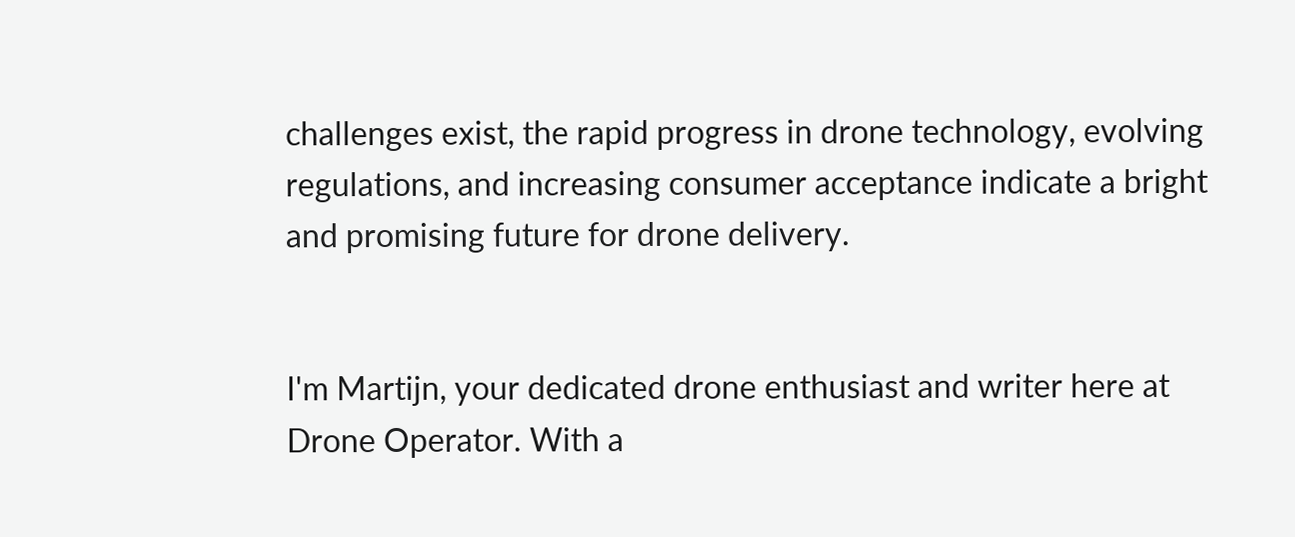challenges exist, the rapid progress in drone technology, evolving regulations, and increasing consumer acceptance indicate a bright and promising future for drone delivery.


I'm Martijn, your dedicated drone enthusiast and writer here at Drone Operator. With a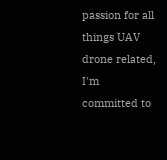passion for all things UAV drone related, I'm committed to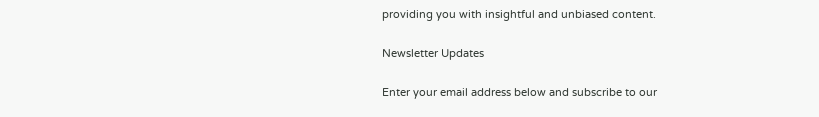providing you with insightful and unbiased content.

Newsletter Updates

Enter your email address below and subscribe to our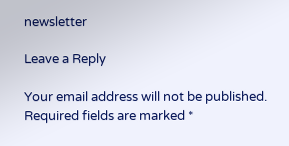newsletter

Leave a Reply

Your email address will not be published. Required fields are marked *